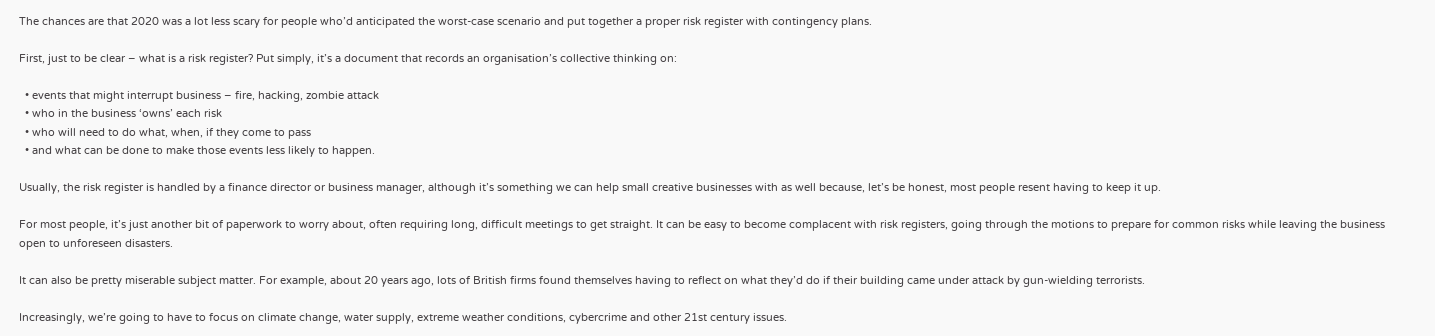The chances are that 2020 was a lot less scary for people who’d anticipated the worst-case scenario and put together a proper risk register with contingency plans.

First, just to be clear – what is a risk register? Put simply, it’s a document that records an organisation’s collective thinking on:

  • events that might interrupt business – fire, hacking, zombie attack
  • who in the business ‘owns’ each risk
  • who will need to do what, when, if they come to pass
  • and what can be done to make those events less likely to happen.

Usually, the risk register is handled by a finance director or business manager, although it’s something we can help small creative businesses with as well because, let’s be honest, most people resent having to keep it up.

For most people, it’s just another bit of paperwork to worry about, often requiring long, difficult meetings to get straight. It can be easy to become complacent with risk registers, going through the motions to prepare for common risks while leaving the business open to unforeseen disasters.

It can also be pretty miserable subject matter. For example, about 20 years ago, lots of British firms found themselves having to reflect on what they’d do if their building came under attack by gun-wielding terrorists.

Increasingly, we’re going to have to focus on climate change, water supply, extreme weather conditions, cybercrime and other 21st century issues.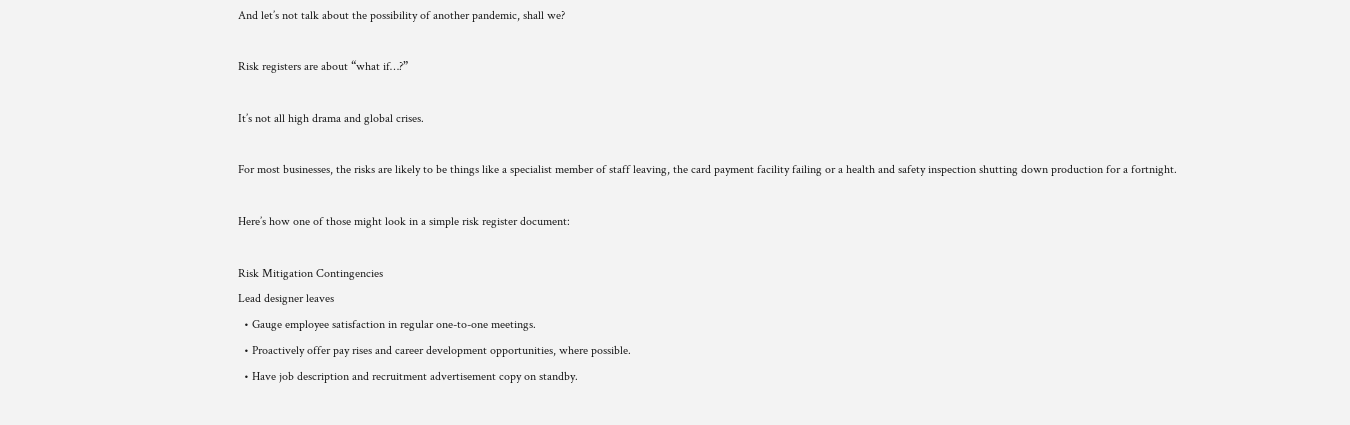And let’s not talk about the possibility of another pandemic, shall we?

Risk registers are about “what if…?”

It’s not all high drama and global crises.

For most businesses, the risks are likely to be things like a specialist member of staff leaving, the card payment facility failing or a health and safety inspection shutting down production for a fortnight.

Here’s how one of those might look in a simple risk register document:

Risk Mitigation Contingencies
Lead designer leaves
  • Gauge employee satisfaction in regular one-to-one meetings.
  • Proactively offer pay rises and career development opportunities, where possible.
  • Have job description and recruitment advertisement copy on standby.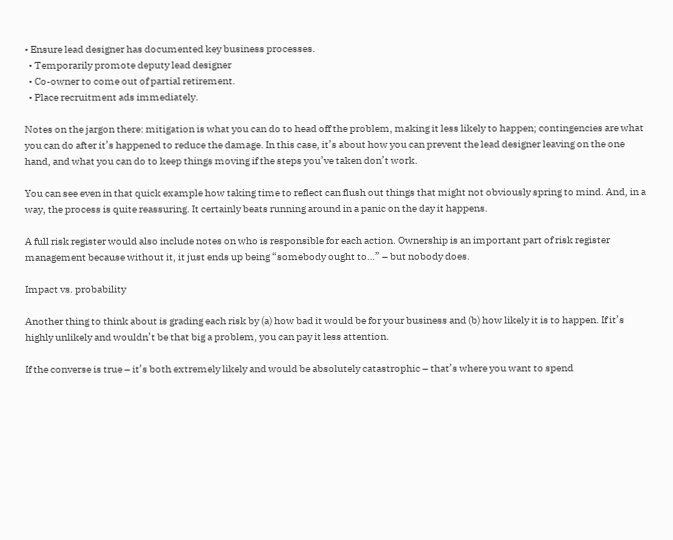• Ensure lead designer has documented key business processes.
  • Temporarily promote deputy lead designer
  • Co-owner to come out of partial retirement.
  • Place recruitment ads immediately.

Notes on the jargon there: mitigation is what you can do to head off the problem, making it less likely to happen; contingencies are what you can do after it’s happened to reduce the damage. In this case, it’s about how you can prevent the lead designer leaving on the one hand, and what you can do to keep things moving if the steps you’ve taken don’t work.

You can see even in that quick example how taking time to reflect can flush out things that might not obviously spring to mind. And, in a way, the process is quite reassuring. It certainly beats running around in a panic on the day it happens.

A full risk register would also include notes on who is responsible for each action. Ownership is an important part of risk register management because without it, it just ends up being “somebody ought to…” – but nobody does.

Impact vs. probability

Another thing to think about is grading each risk by (a) how bad it would be for your business and (b) how likely it is to happen. If it’s highly unlikely and wouldn’t be that big a problem, you can pay it less attention.

If the converse is true – it’s both extremely likely and would be absolutely catastrophic – that’s where you want to spend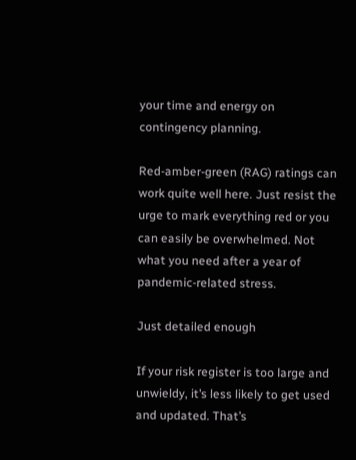your time and energy on contingency planning.

Red-amber-green (RAG) ratings can work quite well here. Just resist the urge to mark everything red or you can easily be overwhelmed. Not what you need after a year of pandemic-related stress.

Just detailed enough

If your risk register is too large and unwieldy, it’s less likely to get used and updated. That’s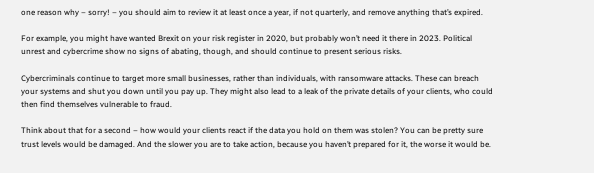one reason why – sorry! – you should aim to review it at least once a year, if not quarterly, and remove anything that’s expired.

For example, you might have wanted Brexit on your risk register in 2020, but probably won’t need it there in 2023. Political unrest and cybercrime show no signs of abating, though, and should continue to present serious risks.

Cybercriminals continue to target more small businesses, rather than individuals, with ransomware attacks. These can breach your systems and shut you down until you pay up. They might also lead to a leak of the private details of your clients, who could then find themselves vulnerable to fraud.

Think about that for a second – how would your clients react if the data you hold on them was stolen? You can be pretty sure trust levels would be damaged. And the slower you are to take action, because you haven’t prepared for it, the worse it would be.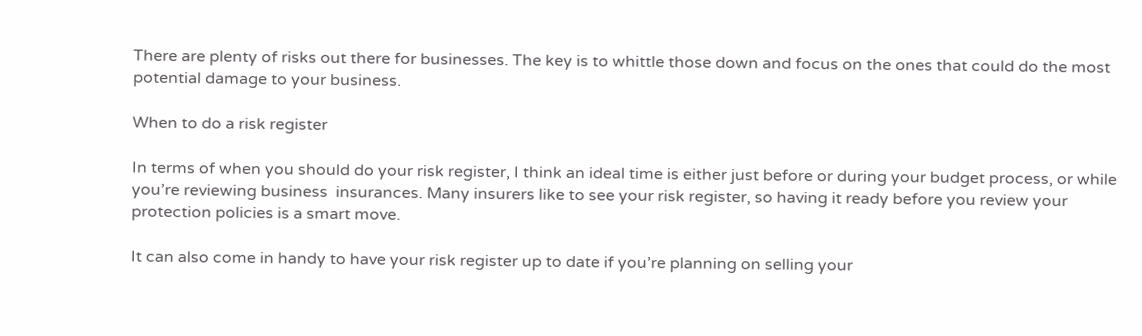There are plenty of risks out there for businesses. The key is to whittle those down and focus on the ones that could do the most potential damage to your business.

When to do a risk register

In terms of when you should do your risk register, I think an ideal time is either just before or during your budget process, or while you’re reviewing business  insurances. Many insurers like to see your risk register, so having it ready before you review your protection policies is a smart move.

It can also come in handy to have your risk register up to date if you’re planning on selling your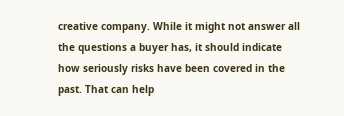creative company. While it might not answer all the questions a buyer has, it should indicate how seriously risks have been covered in the past. That can help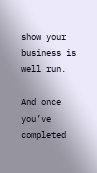show your business is well run.

And once you’ve completed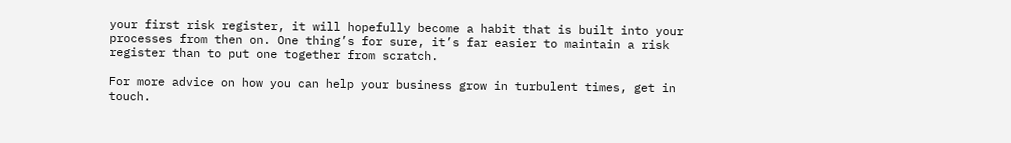your first risk register, it will hopefully become a habit that is built into your processes from then on. One thing’s for sure, it’s far easier to maintain a risk register than to put one together from scratch.

For more advice on how you can help your business grow in turbulent times, get in touch.